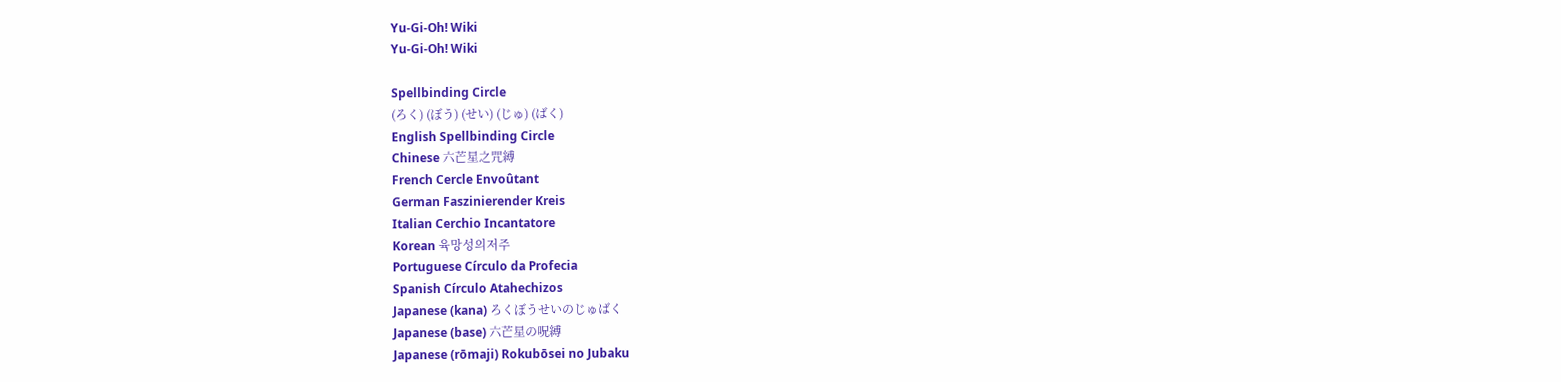Yu-Gi-Oh! Wiki
Yu-Gi-Oh! Wiki

Spellbinding Circle
(ろく) (ぼう) (せい) (じゅ) (ばく)
English Spellbinding Circle
Chinese 六芒星之咒縛
French Cercle Envoûtant
German Faszinierender Kreis
Italian Cerchio Incantatore
Korean 육망성의저주
Portuguese Círculo da Profecia
Spanish Círculo Atahechizos
Japanese (kana) ろくぼうせいのじゅばく
Japanese (base) 六芒星の呪縛
Japanese (rōmaji) Rokubōsei no Jubaku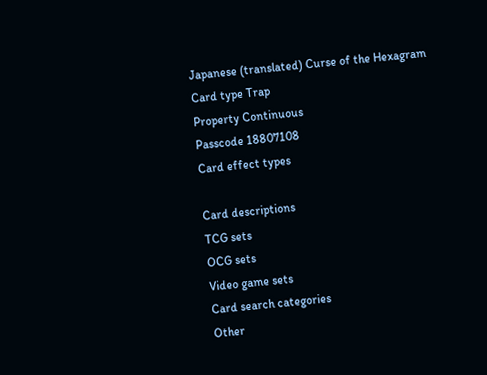Japanese (translated) Curse of the Hexagram
Card type Trap
Property Continuous
Passcode 18807108
Card effect types

Card descriptions
TCG sets
OCG sets
Video game sets
Card search categories
Other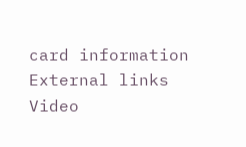card information
External links
Video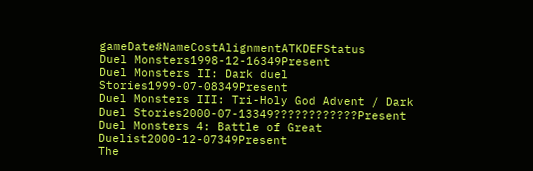gameDate#NameCostAlignmentATKDEFStatus
Duel Monsters1998-12-16349Present
Duel Monsters II: Dark duel Stories1999-07-08349Present
Duel Monsters III: Tri-Holy God Advent / Dark Duel Stories2000-07-13349????????????Present
Duel Monsters 4: Battle of Great Duelist2000-12-07349Present
The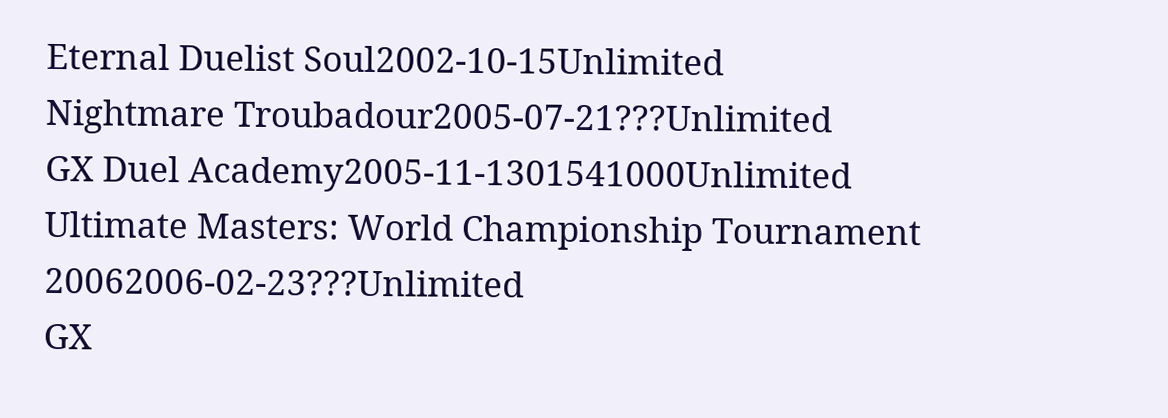Eternal Duelist Soul2002-10-15Unlimited
Nightmare Troubadour2005-07-21???Unlimited
GX Duel Academy2005-11-1301541000Unlimited
Ultimate Masters: World Championship Tournament 20062006-02-23???Unlimited
GX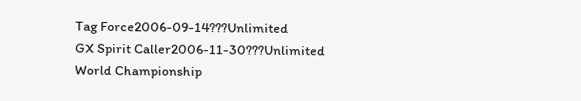Tag Force2006-09-14???Unlimited
GX Spirit Caller2006-11-30???Unlimited
World Championship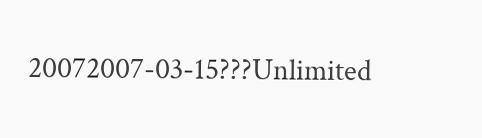20072007-03-15???Unlimited